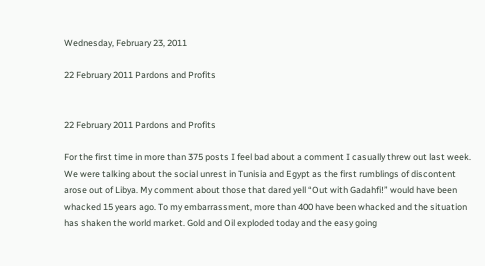Wednesday, February 23, 2011

22 February 2011 Pardons and Profits


22 February 2011 Pardons and Profits

For the first time in more than 375 posts I feel bad about a comment I casually threw out last week. We were talking about the social unrest in Tunisia and Egypt as the first rumblings of discontent arose out of Libya. My comment about those that dared yell “Out with Gadahfi!” would have been whacked 15 years ago. To my embarrassment, more than 400 have been whacked and the situation has shaken the world market. Gold and Oil exploded today and the easy going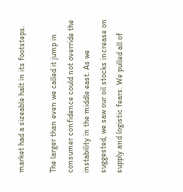market had a sizeable halt in its footsteps.

The larger than even we called it jump in consumer confidence could not override the instability in the middle east. As we suggested, we saw our oil stocks increase on supply and logistic fears. We pulled all of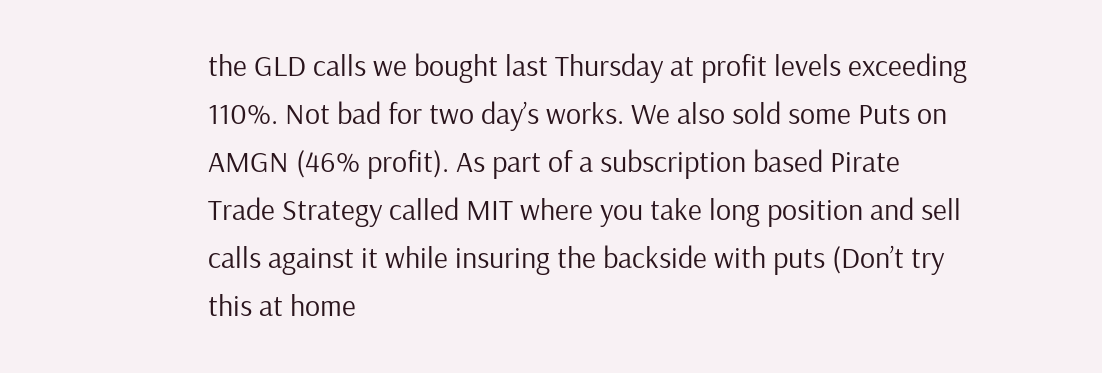the GLD calls we bought last Thursday at profit levels exceeding 110%. Not bad for two day’s works. We also sold some Puts on AMGN (46% profit). As part of a subscription based Pirate Trade Strategy called MIT where you take long position and sell calls against it while insuring the backside with puts (Don’t try this at home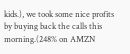kids.), we took some nice profits by buying back the calls this morning.(248% on AMZN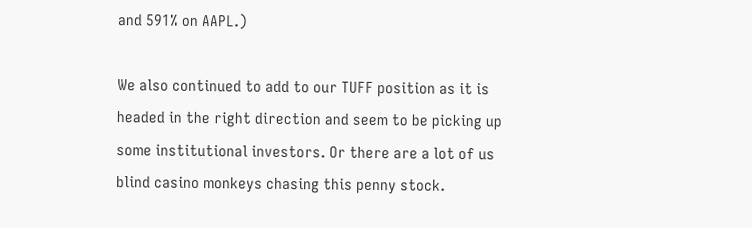and 591% on AAPL.)

We also continued to add to our TUFF position as it is headed in the right direction and seem to be picking up some institutional investors. Or there are a lot of us blind casino monkeys chasing this penny stock.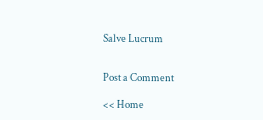Salve Lucrum


Post a Comment

<< Home